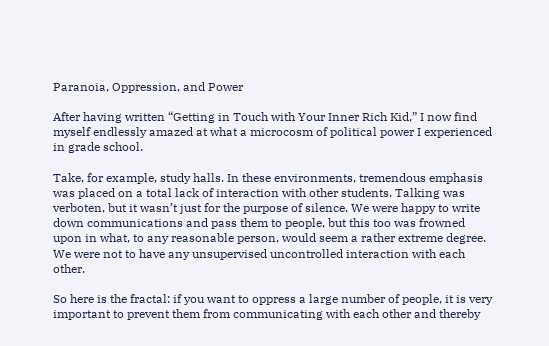Paranoia, Oppression, and Power

After having written “Getting in Touch with Your Inner Rich Kid,” I now find myself endlessly amazed at what a microcosm of political power I experienced in grade school.

Take, for example, study halls. In these environments, tremendous emphasis was placed on a total lack of interaction with other students. Talking was verboten, but it wasn’t just for the purpose of silence. We were happy to write down communications and pass them to people, but this too was frowned upon in what, to any reasonable person, would seem a rather extreme degree. We were not to have any unsupervised uncontrolled interaction with each other.

So here is the fractal: if you want to oppress a large number of people, it is very important to prevent them from communicating with each other and thereby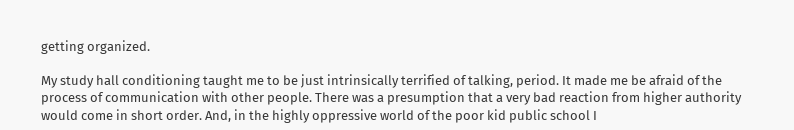getting organized.

My study hall conditioning taught me to be just intrinsically terrified of talking, period. It made me be afraid of the process of communication with other people. There was a presumption that a very bad reaction from higher authority would come in short order. And, in the highly oppressive world of the poor kid public school I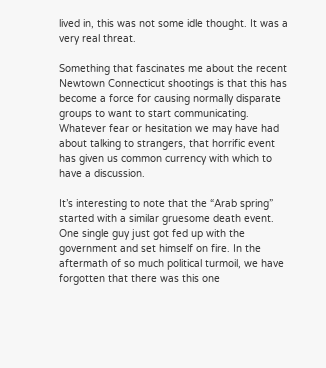lived in, this was not some idle thought. It was a very real threat.

Something that fascinates me about the recent Newtown Connecticut shootings is that this has become a force for causing normally disparate groups to want to start communicating. Whatever fear or hesitation we may have had about talking to strangers, that horrific event has given us common currency with which to have a discussion.

It’s interesting to note that the “Arab spring” started with a similar gruesome death event. One single guy just got fed up with the government and set himself on fire. In the aftermath of so much political turmoil, we have forgotten that there was this one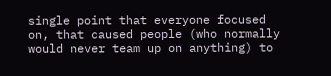single point that everyone focused on, that caused people (who normally would never team up on anything) to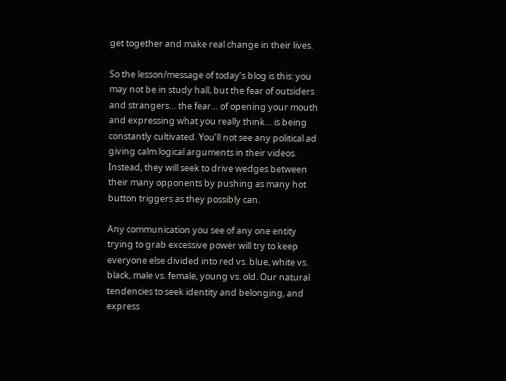get together and make real change in their lives.

So the lesson/message of today’s blog is this: you may not be in study hall, but the fear of outsiders and strangers… the fear… of opening your mouth and expressing what you really think… is being constantly cultivated. You’ll not see any political ad  giving calm logical arguments in their videos. Instead, they will seek to drive wedges between their many opponents by pushing as many hot button triggers as they possibly can.

Any communication you see of any one entity trying to grab excessive power will try to keep everyone else divided into red vs. blue, white vs. black, male vs. female, young vs. old. Our natural tendencies to seek identity and belonging, and express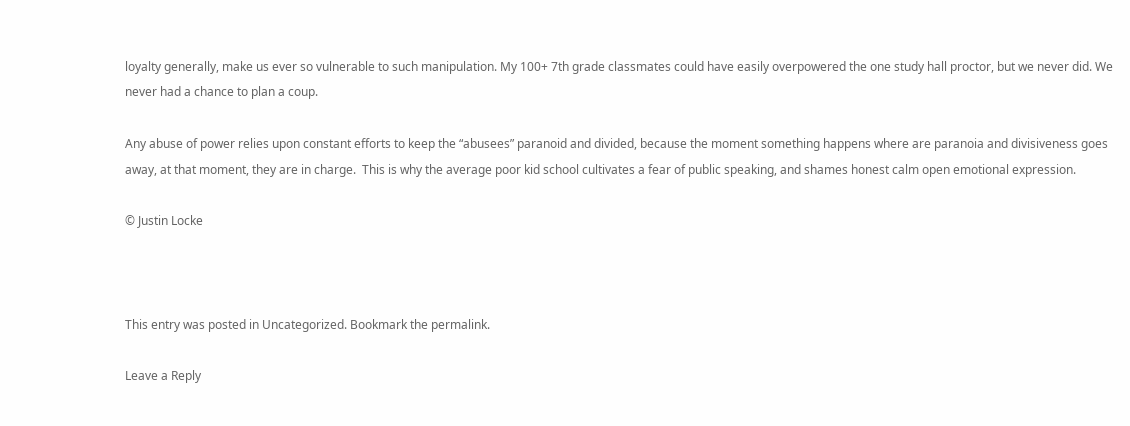loyalty generally, make us ever so vulnerable to such manipulation. My 100+ 7th grade classmates could have easily overpowered the one study hall proctor, but we never did. We never had a chance to plan a coup.

Any abuse of power relies upon constant efforts to keep the “abusees” paranoid and divided, because the moment something happens where are paranoia and divisiveness goes away, at that moment, they are in charge.  This is why the average poor kid school cultivates a fear of public speaking, and shames honest calm open emotional expression.

© Justin Locke



This entry was posted in Uncategorized. Bookmark the permalink.

Leave a Reply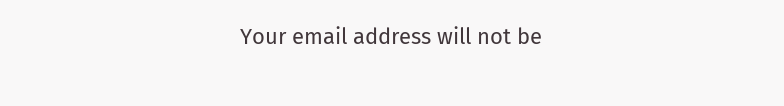Your email address will not be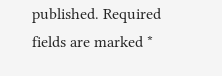published. Required fields are marked *